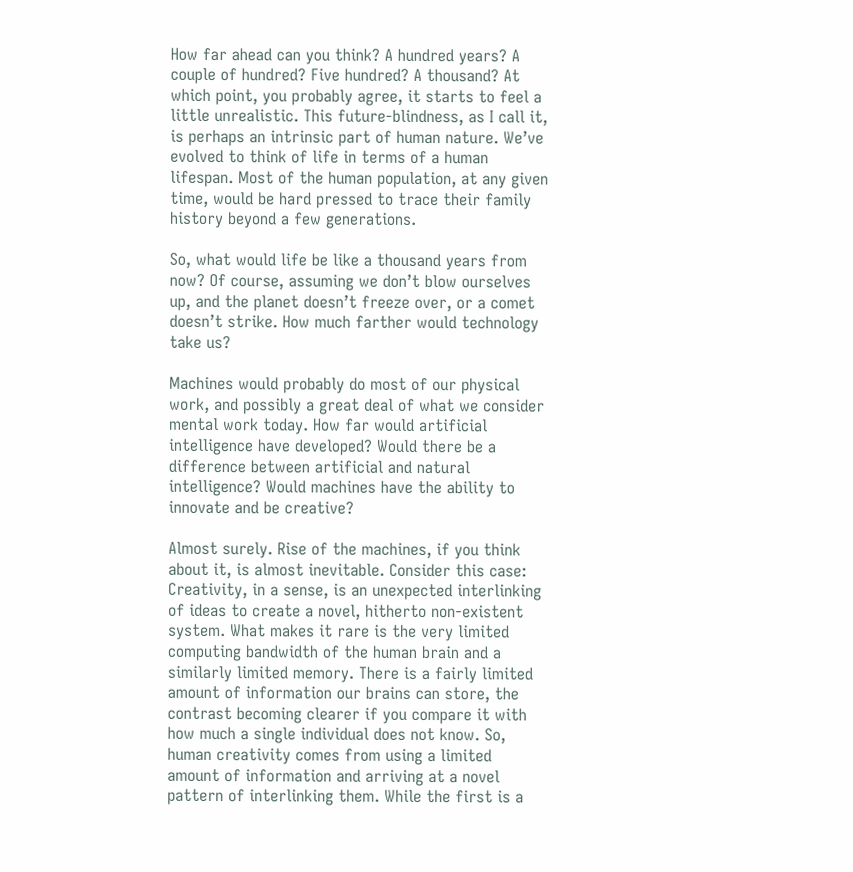How far ahead can you think? A hundred years? A couple of hundred? Five hundred? A thousand? At which point, you probably agree, it starts to feel a little unrealistic. This future-blindness, as I call it, is perhaps an intrinsic part of human nature. We’ve evolved to think of life in terms of a human lifespan. Most of the human population, at any given time, would be hard pressed to trace their family history beyond a few generations.

So, what would life be like a thousand years from now? Of course, assuming we don’t blow ourselves up, and the planet doesn’t freeze over, or a comet doesn’t strike. How much farther would technology take us?

Machines would probably do most of our physical work, and possibly a great deal of what we consider mental work today. How far would artificial intelligence have developed? Would there be a difference between artificial and natural intelligence? Would machines have the ability to innovate and be creative?

Almost surely. Rise of the machines, if you think about it, is almost inevitable. Consider this case: Creativity, in a sense, is an unexpected interlinking of ideas to create a novel, hitherto non-existent system. What makes it rare is the very limited computing bandwidth of the human brain and a similarly limited memory. There is a fairly limited amount of information our brains can store, the contrast becoming clearer if you compare it with how much a single individual does not know. So, human creativity comes from using a limited amount of information and arriving at a novel pattern of interlinking them. While the first is a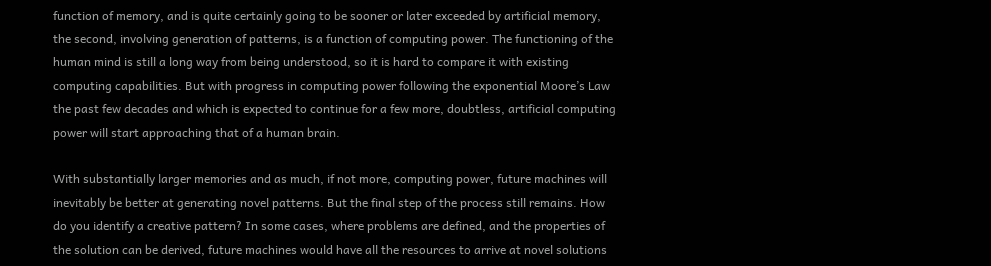function of memory, and is quite certainly going to be sooner or later exceeded by artificial memory, the second, involving generation of patterns, is a function of computing power. The functioning of the human mind is still a long way from being understood, so it is hard to compare it with existing computing capabilities. But with progress in computing power following the exponential Moore’s Law the past few decades and which is expected to continue for a few more, doubtless, artificial computing power will start approaching that of a human brain.

With substantially larger memories and as much, if not more, computing power, future machines will inevitably be better at generating novel patterns. But the final step of the process still remains. How do you identify a creative pattern? In some cases, where problems are defined, and the properties of the solution can be derived, future machines would have all the resources to arrive at novel solutions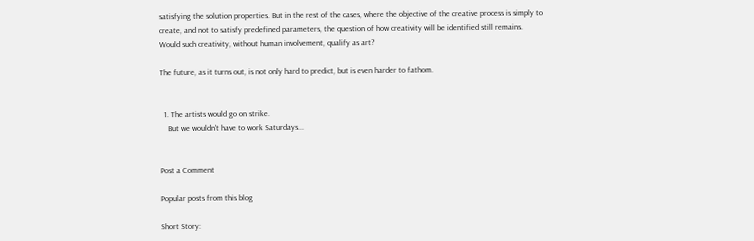satisfying the solution properties. But in the rest of the cases, where the objective of the creative process is simply to create, and not to satisfy predefined parameters, the question of how creativity will be identified still remains. Would such creativity, without human involvement, qualify as art?

The future, as it turns out, is not only hard to predict, but is even harder to fathom.


  1. The artists would go on strike.
    But we wouldn't have to work Saturdays...


Post a Comment

Popular posts from this blog

Short Story: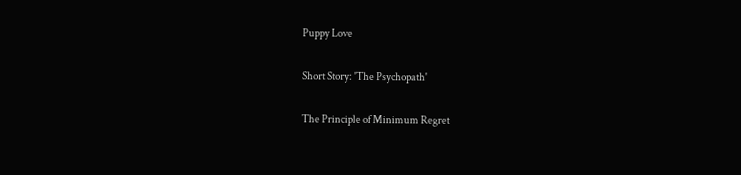Puppy Love

Short Story: 'The Psychopath'

The Principle of Minimum Regret